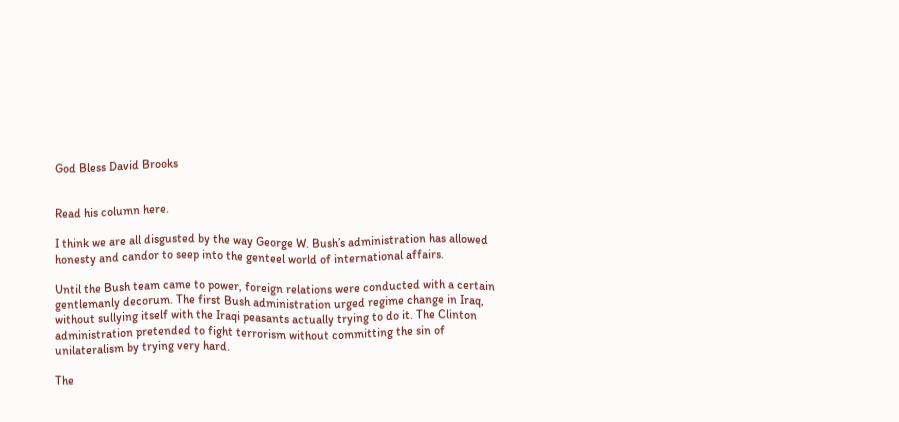God Bless David Brooks


Read his column here.

I think we are all disgusted by the way George W. Bush’s administration has allowed honesty and candor to seep into the genteel world of international affairs.

Until the Bush team came to power, foreign relations were conducted with a certain gentlemanly decorum. The first Bush administration urged regime change in Iraq, without sullying itself with the Iraqi peasants actually trying to do it. The Clinton administration pretended to fight terrorism without committing the sin of unilateralism by trying very hard.

The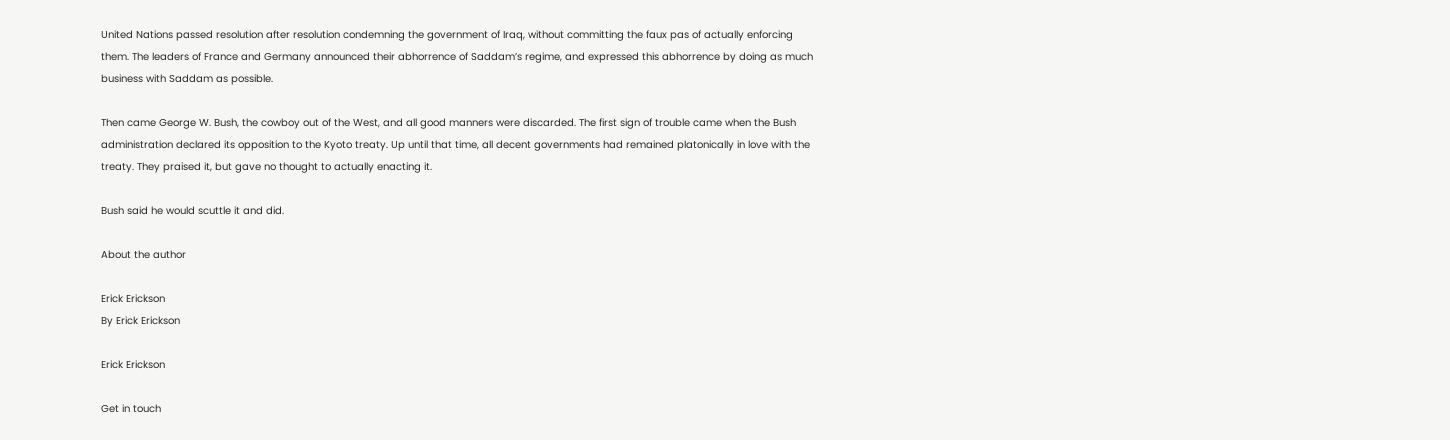United Nations passed resolution after resolution condemning the government of Iraq, without committing the faux pas of actually enforcing them. The leaders of France and Germany announced their abhorrence of Saddam’s regime, and expressed this abhorrence by doing as much business with Saddam as possible.

Then came George W. Bush, the cowboy out of the West, and all good manners were discarded. The first sign of trouble came when the Bush administration declared its opposition to the Kyoto treaty. Up until that time, all decent governments had remained platonically in love with the treaty. They praised it, but gave no thought to actually enacting it.

Bush said he would scuttle it and did.

About the author

Erick Erickson
By Erick Erickson

Erick Erickson

Get in touch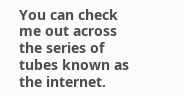You can check me out across the series of tubes known as the internet.